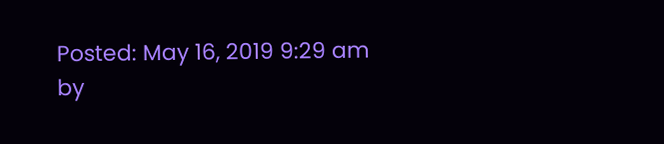Posted: May 16, 2019 9:29 am
by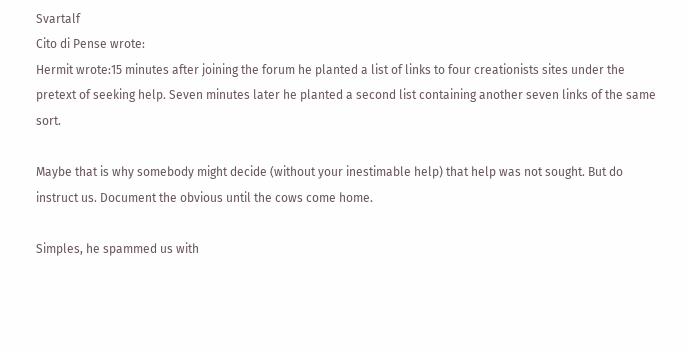Svartalf
Cito di Pense wrote:
Hermit wrote:15 minutes after joining the forum he planted a list of links to four creationists sites under the pretext of seeking help. Seven minutes later he planted a second list containing another seven links of the same sort.

Maybe that is why somebody might decide (without your inestimable help) that help was not sought. But do instruct us. Document the obvious until the cows come home.

Simples, he spammed us with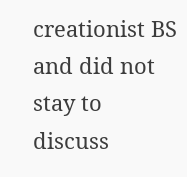creationist BS and did not stay to discuss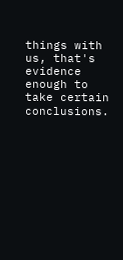things with us, that's evidence enough to take certain conclusions.